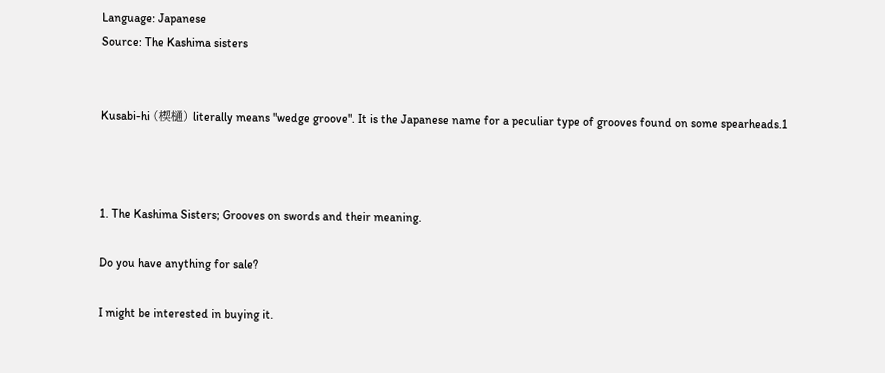Language: Japanese
Source: The Kashima sisters


Kusabi-hi (楔樋) literally means "wedge groove". It is the Japanese name for a peculiar type of grooves found on some spearheads.1



1. The Kashima Sisters; Grooves on swords and their meaning.

Do you have anything for sale?

I might be interested in buying it.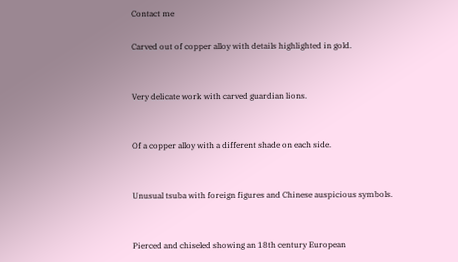Contact me

Carved out of copper alloy with details highlighted in gold.


Very delicate work with carved guardian lions.


Of a copper alloy with a different shade on each side.


Unusual tsuba with foreign figures and Chinese auspicious symbols.


Pierced and chiseled showing an 18th century European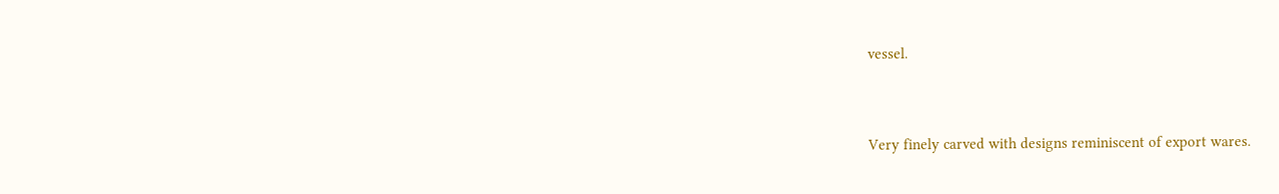vessel.


Very finely carved with designs reminiscent of export wares.